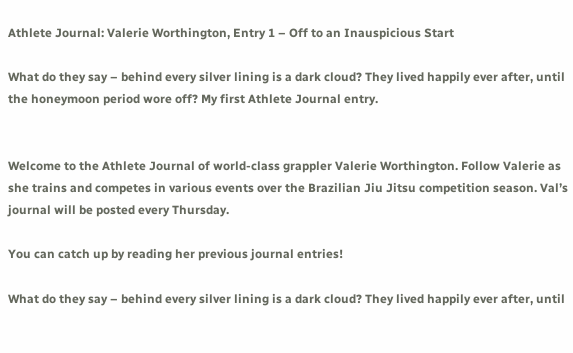Athlete Journal: Valerie Worthington, Entry 1 – Off to an Inauspicious Start

What do they say – behind every silver lining is a dark cloud? They lived happily ever after, until the honeymoon period wore off? My first Athlete Journal entry.


Welcome to the Athlete Journal of world-class grappler Valerie Worthington. Follow Valerie as she trains and competes in various events over the Brazilian Jiu Jitsu competition season. Val’s journal will be posted every Thursday.

You can catch up by reading her previous journal entries!

What do they say – behind every silver lining is a dark cloud? They lived happily ever after, until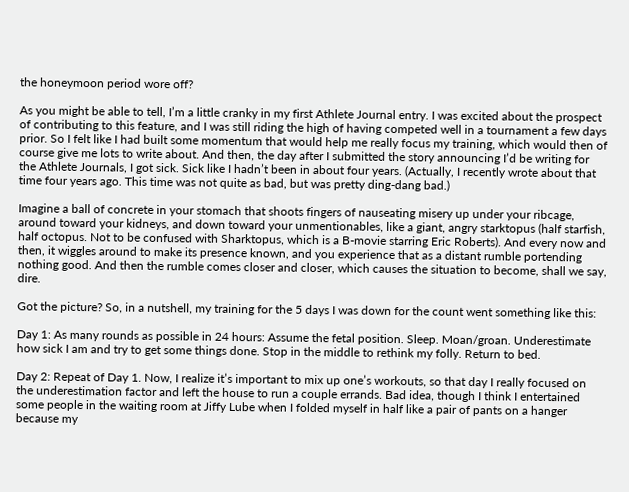the honeymoon period wore off?

As you might be able to tell, I’m a little cranky in my first Athlete Journal entry. I was excited about the prospect of contributing to this feature, and I was still riding the high of having competed well in a tournament a few days prior. So I felt like I had built some momentum that would help me really focus my training, which would then of course give me lots to write about. And then, the day after I submitted the story announcing I’d be writing for the Athlete Journals, I got sick. Sick like I hadn’t been in about four years. (Actually, I recently wrote about that time four years ago. This time was not quite as bad, but was pretty ding-dang bad.)

Imagine a ball of concrete in your stomach that shoots fingers of nauseating misery up under your ribcage, around toward your kidneys, and down toward your unmentionables, like a giant, angry starktopus (half starfish, half octopus. Not to be confused with Sharktopus, which is a B-movie starring Eric Roberts). And every now and then, it wiggles around to make its presence known, and you experience that as a distant rumble portending nothing good. And then the rumble comes closer and closer, which causes the situation to become, shall we say, dire.

Got the picture? So, in a nutshell, my training for the 5 days I was down for the count went something like this:

Day 1: As many rounds as possible in 24 hours: Assume the fetal position. Sleep. Moan/groan. Underestimate how sick I am and try to get some things done. Stop in the middle to rethink my folly. Return to bed.

Day 2: Repeat of Day 1. Now, I realize it’s important to mix up one’s workouts, so that day I really focused on the underestimation factor and left the house to run a couple errands. Bad idea, though I think I entertained some people in the waiting room at Jiffy Lube when I folded myself in half like a pair of pants on a hanger because my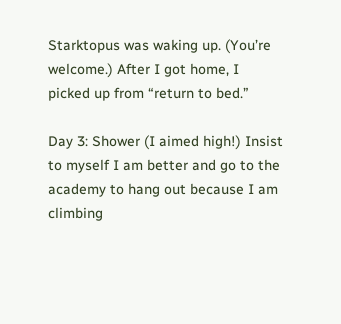Starktopus was waking up. (You’re welcome.) After I got home, I picked up from “return to bed.”

Day 3: Shower (I aimed high!) Insist to myself I am better and go to the academy to hang out because I am climbing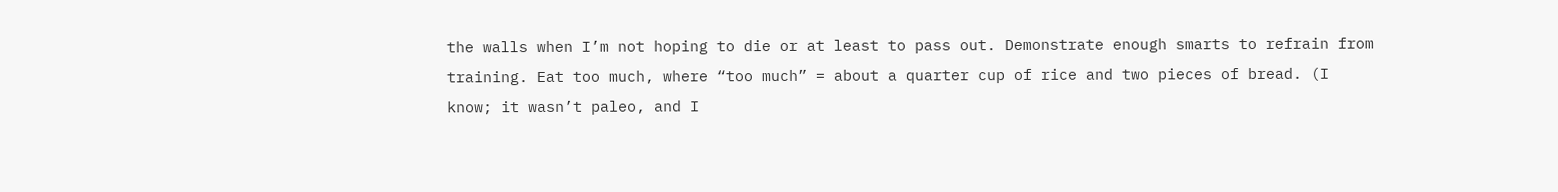the walls when I’m not hoping to die or at least to pass out. Demonstrate enough smarts to refrain from training. Eat too much, where “too much” = about a quarter cup of rice and two pieces of bread. (I know; it wasn’t paleo, and I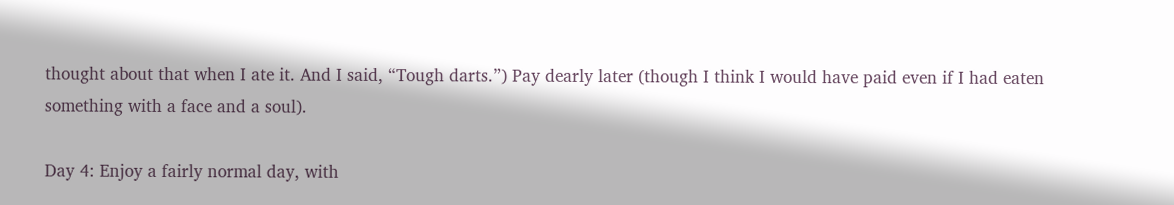thought about that when I ate it. And I said, “Tough darts.”) Pay dearly later (though I think I would have paid even if I had eaten something with a face and a soul).

Day 4: Enjoy a fairly normal day, with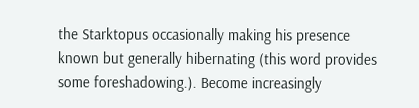the Starktopus occasionally making his presence known but generally hibernating (this word provides some foreshadowing.). Become increasingly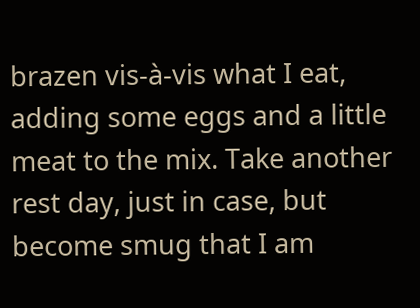brazen vis-à-vis what I eat, adding some eggs and a little meat to the mix. Take another rest day, just in case, but become smug that I am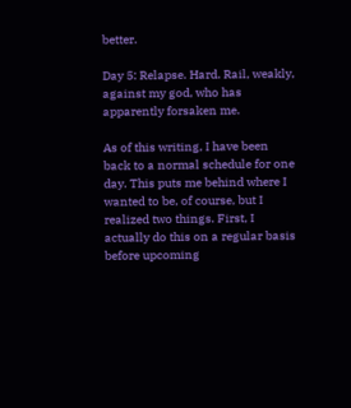better.

Day 5: Relapse. Hard. Rail, weakly, against my god, who has apparently forsaken me.

As of this writing, I have been back to a normal schedule for one day. This puts me behind where I wanted to be, of course, but I realized two things. First, I actually do this on a regular basis before upcoming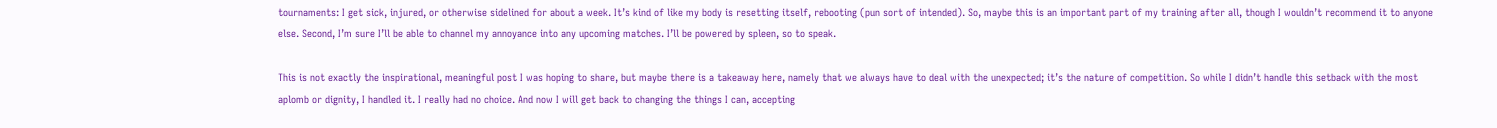tournaments: I get sick, injured, or otherwise sidelined for about a week. It’s kind of like my body is resetting itself, rebooting (pun sort of intended). So, maybe this is an important part of my training after all, though I wouldn’t recommend it to anyone else. Second, I’m sure I’ll be able to channel my annoyance into any upcoming matches. I’ll be powered by spleen, so to speak.

This is not exactly the inspirational, meaningful post I was hoping to share, but maybe there is a takeaway here, namely that we always have to deal with the unexpected; it’s the nature of competition. So while I didn’t handle this setback with the most aplomb or dignity, I handled it. I really had no choice. And now I will get back to changing the things I can, accepting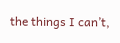the things I can’t,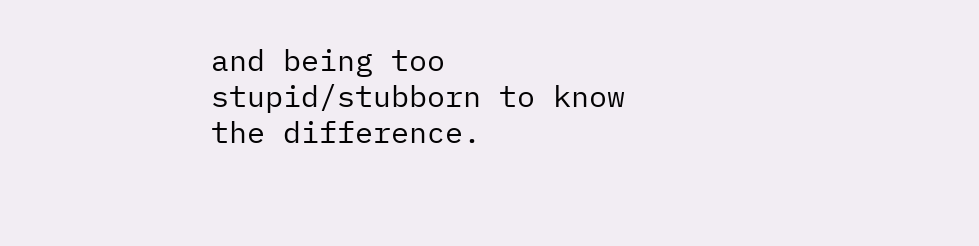and being too stupid/stubborn to know the difference.